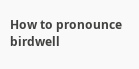How to pronounce birdwell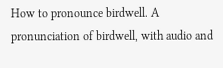How to pronounce birdwell. A pronunciation of birdwell, with audio and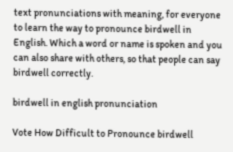text pronunciations with meaning, for everyone to learn the way to pronounce birdwell in English. Which a word or name is spoken and you can also share with others, so that people can say birdwell correctly.

birdwell in english pronunciation

Vote How Difficult to Pronounce birdwell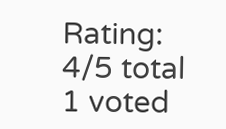Rating: 4/5 total 1 voted